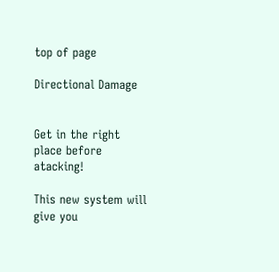top of page

Directional Damage


Get in the right place before atacking!

This new system will give you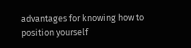advantages for knowing how to position yourself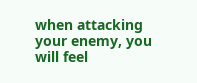when attacking your enemy, you will feel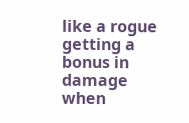like a rogue getting a bonus in damage when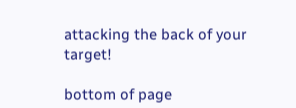attacking the back of your target!

bottom of page